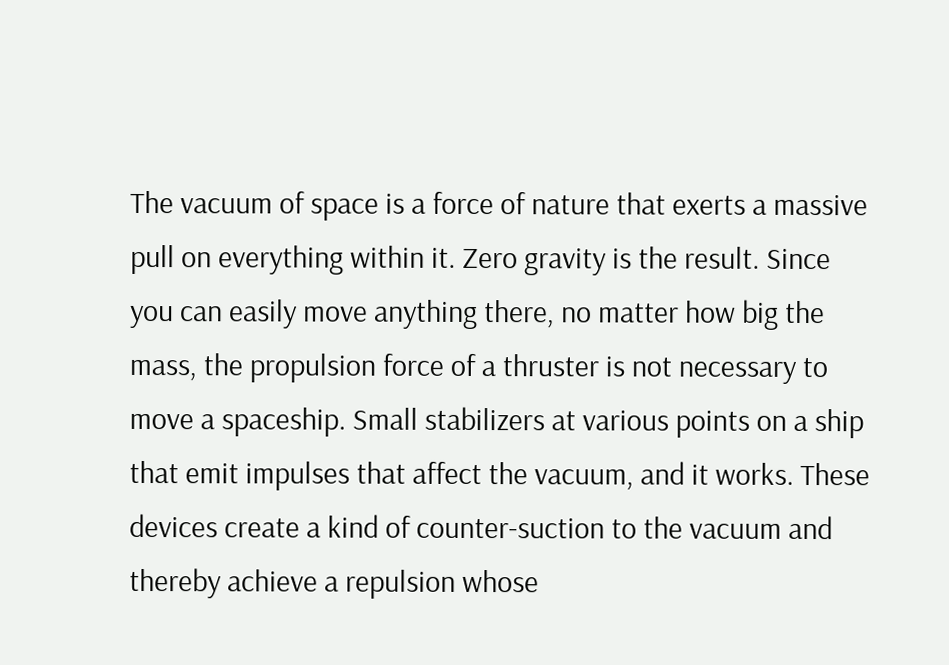The vacuum of space is a force of nature that exerts a massive pull on everything within it. Zero gravity is the result. Since you can easily move anything there, no matter how big the mass, the propulsion force of a thruster is not necessary to move a spaceship. Small stabilizers at various points on a ship that emit impulses that affect the vacuum, and it works. These devices create a kind of counter-suction to the vacuum and thereby achieve a repulsion whose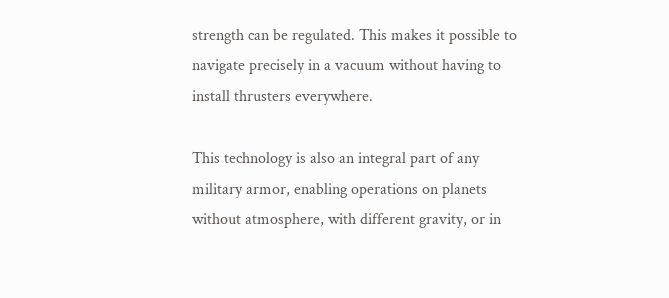strength can be regulated. This makes it possible to navigate precisely in a vacuum without having to install thrusters everywhere.

This technology is also an integral part of any military armor, enabling operations on planets without atmosphere, with different gravity, or in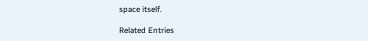space itself.

Related Entries